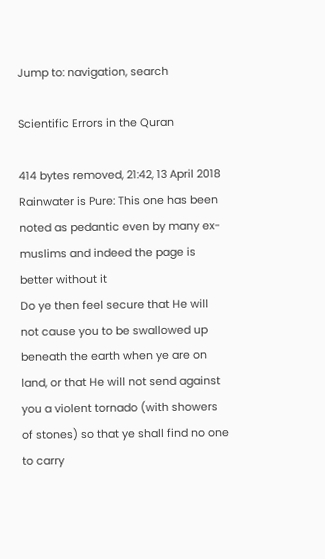Jump to: navigation, search

Scientific Errors in the Quran

414 bytes removed, 21:42, 13 April 2018
Rainwater is Pure: This one has been noted as pedantic even by many ex-muslims and indeed the page is better without it
Do ye then feel secure that He will not cause you to be swallowed up beneath the earth when ye are on land, or that He will not send against you a violent tornado (with showers of stones) so that ye shall find no one to carry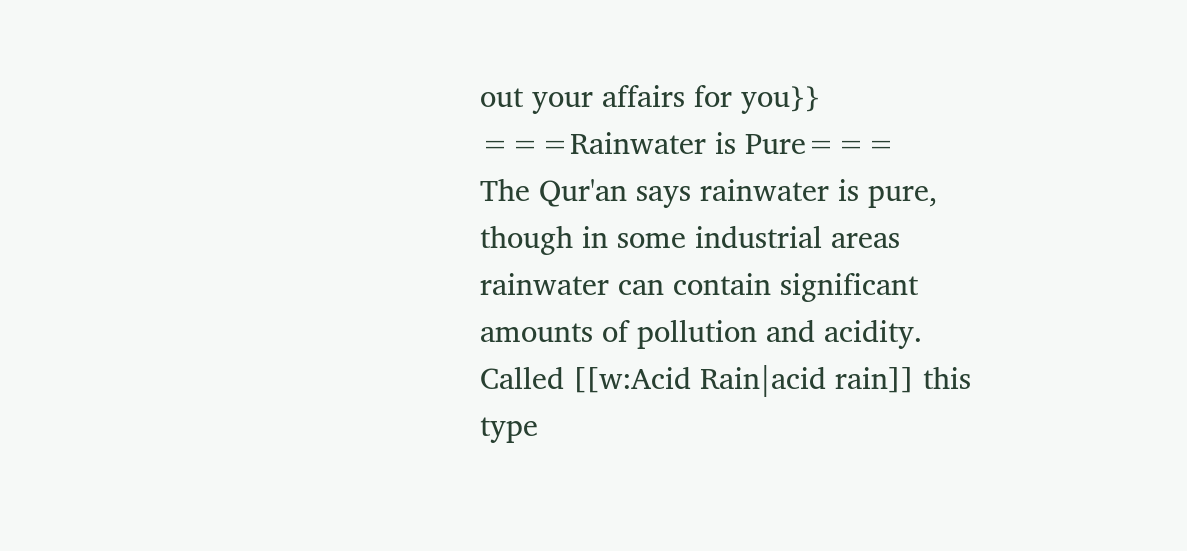out your affairs for you}}
===Rainwater is Pure===
The Qur'an says rainwater is pure, though in some industrial areas rainwater can contain significant amounts of pollution and acidity. Called [[w:Acid Rain|acid rain]] this type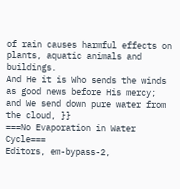of rain causes harmful effects on plants, aquatic animals and buildings.
And He it is Who sends the winds as good news before His mercy; and We send down pure water from the cloud, }}
===No Evaporation in Water Cycle===
Editors, em-bypass-2,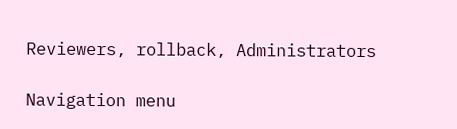Reviewers, rollback, Administrators

Navigation menu